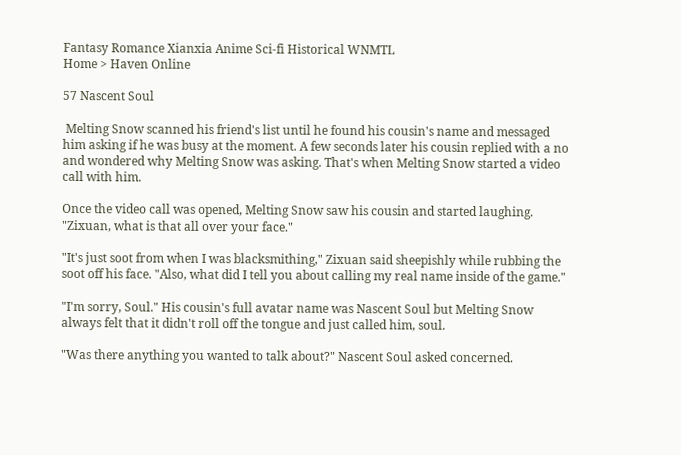Fantasy Romance Xianxia Anime Sci-fi Historical WNMTL
Home > Haven Online

57 Nascent Soul

 Melting Snow scanned his friend's list until he found his cousin's name and messaged him asking if he was busy at the moment. A few seconds later his cousin replied with a no and wondered why Melting Snow was asking. That's when Melting Snow started a video call with him.

Once the video call was opened, Melting Snow saw his cousin and started laughing. "Zixuan, what is that all over your face."

"It's just soot from when I was blacksmithing," Zixuan said sheepishly while rubbing the soot off his face. "Also, what did I tell you about calling my real name inside of the game."

"I'm sorry, Soul." His cousin's full avatar name was Nascent Soul but Melting Snow always felt that it didn't roll off the tongue and just called him, soul.

"Was there anything you wanted to talk about?" Nascent Soul asked concerned.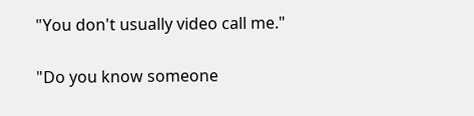"You don't usually video call me."

"Do you know someone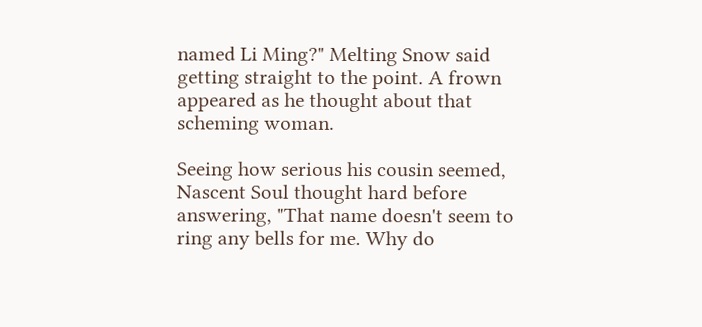named Li Ming?" Melting Snow said getting straight to the point. A frown appeared as he thought about that scheming woman.

Seeing how serious his cousin seemed, Nascent Soul thought hard before answering, "That name doesn't seem to ring any bells for me. Why do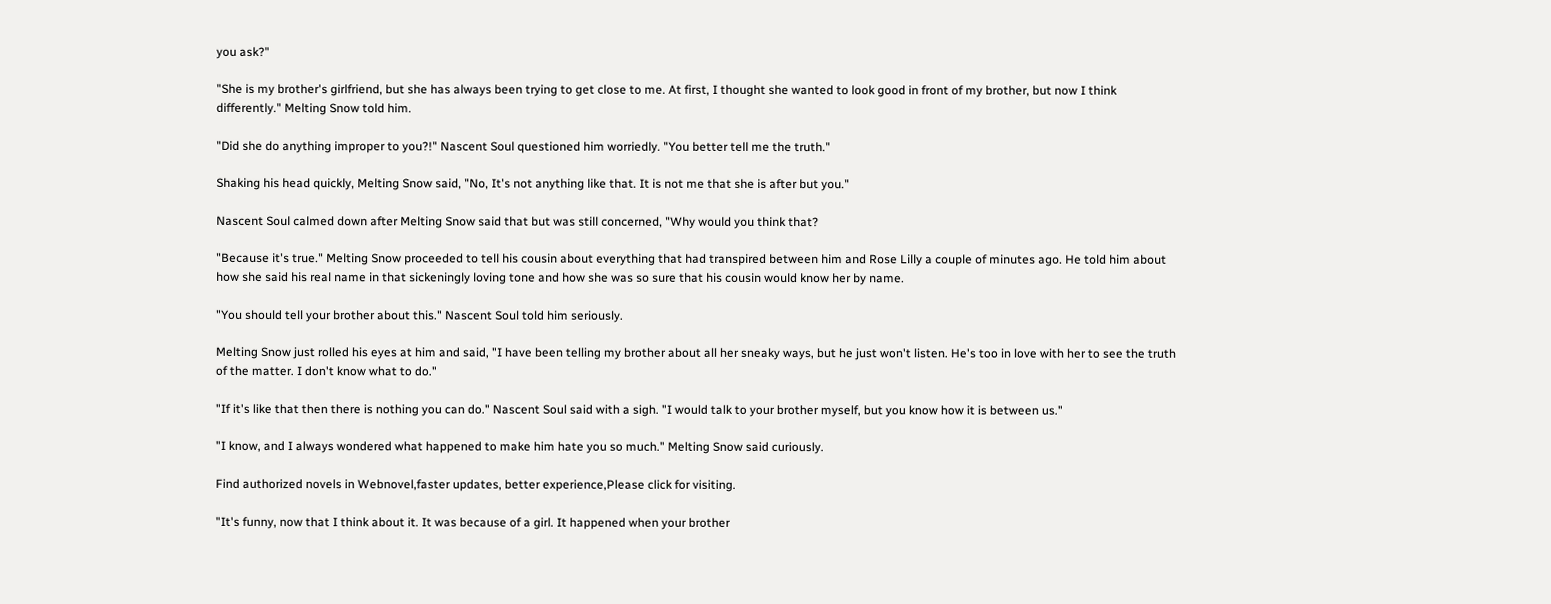you ask?"

"She is my brother's girlfriend, but she has always been trying to get close to me. At first, I thought she wanted to look good in front of my brother, but now I think differently." Melting Snow told him.

"Did she do anything improper to you?!" Nascent Soul questioned him worriedly. "You better tell me the truth."

Shaking his head quickly, Melting Snow said, "No, It's not anything like that. It is not me that she is after but you."

Nascent Soul calmed down after Melting Snow said that but was still concerned, "Why would you think that?

"Because it's true." Melting Snow proceeded to tell his cousin about everything that had transpired between him and Rose Lilly a couple of minutes ago. He told him about how she said his real name in that sickeningly loving tone and how she was so sure that his cousin would know her by name.

"You should tell your brother about this." Nascent Soul told him seriously.

Melting Snow just rolled his eyes at him and said, "I have been telling my brother about all her sneaky ways, but he just won't listen. He's too in love with her to see the truth of the matter. I don't know what to do."

"If it's like that then there is nothing you can do." Nascent Soul said with a sigh. "I would talk to your brother myself, but you know how it is between us."

"I know, and I always wondered what happened to make him hate you so much." Melting Snow said curiously.

Find authorized novels in Webnovel,faster updates, better experience,Please click for visiting.

"It's funny, now that I think about it. It was because of a girl. It happened when your brother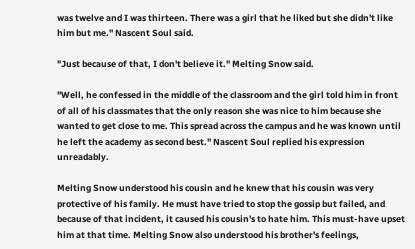was twelve and I was thirteen. There was a girl that he liked but she didn't like him but me." Nascent Soul said.

"Just because of that, I don't believe it." Melting Snow said.

"Well, he confessed in the middle of the classroom and the girl told him in front of all of his classmates that the only reason she was nice to him because she wanted to get close to me. This spread across the campus and he was known until he left the academy as second best." Nascent Soul replied his expression unreadably.

Melting Snow understood his cousin and he knew that his cousin was very protective of his family. He must have tried to stop the gossip but failed, and because of that incident, it caused his cousin's to hate him. This must-have upset him at that time. Melting Snow also understood his brother's feelings,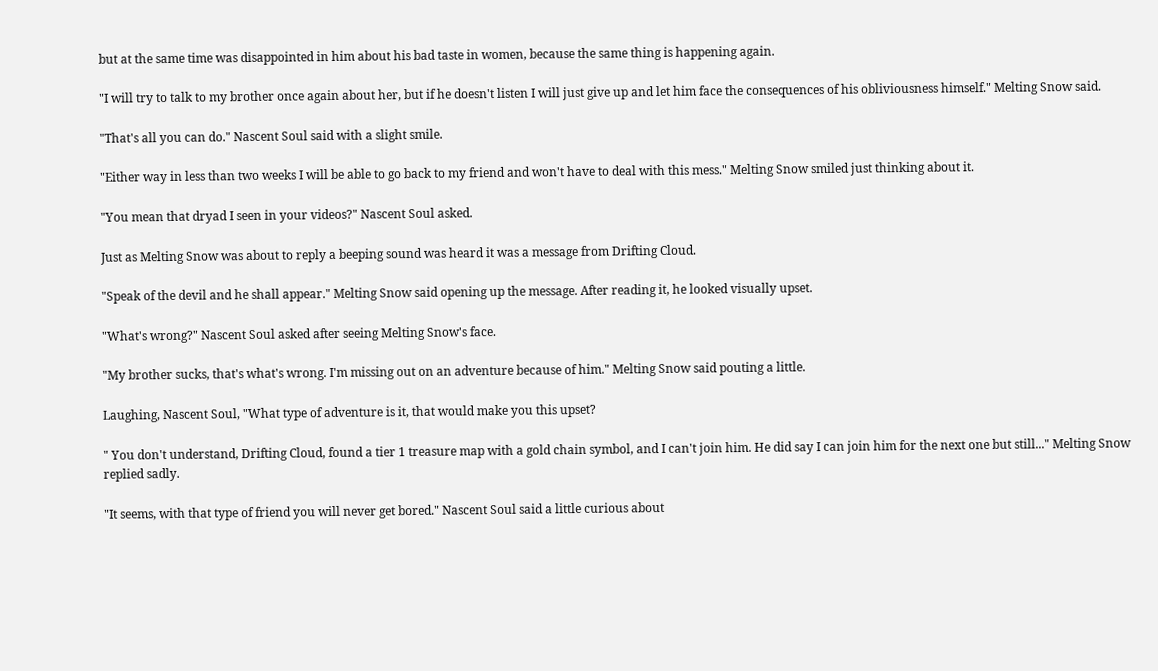but at the same time was disappointed in him about his bad taste in women, because the same thing is happening again.

"I will try to talk to my brother once again about her, but if he doesn't listen I will just give up and let him face the consequences of his obliviousness himself." Melting Snow said.

"That's all you can do." Nascent Soul said with a slight smile.

"Either way in less than two weeks I will be able to go back to my friend and won't have to deal with this mess." Melting Snow smiled just thinking about it.

"You mean that dryad I seen in your videos?" Nascent Soul asked.

Just as Melting Snow was about to reply a beeping sound was heard it was a message from Drifting Cloud.

"Speak of the devil and he shall appear." Melting Snow said opening up the message. After reading it, he looked visually upset.

"What's wrong?" Nascent Soul asked after seeing Melting Snow's face.

"My brother sucks, that's what's wrong. I'm missing out on an adventure because of him." Melting Snow said pouting a little.

Laughing, Nascent Soul, "What type of adventure is it, that would make you this upset?

" You don't understand, Drifting Cloud, found a tier 1 treasure map with a gold chain symbol, and I can't join him. He did say I can join him for the next one but still..." Melting Snow replied sadly.

"It seems, with that type of friend you will never get bored." Nascent Soul said a little curious about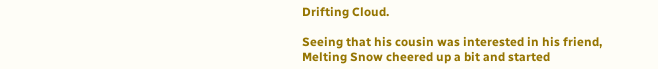Drifting Cloud.

Seeing that his cousin was interested in his friend, Melting Snow cheered up a bit and started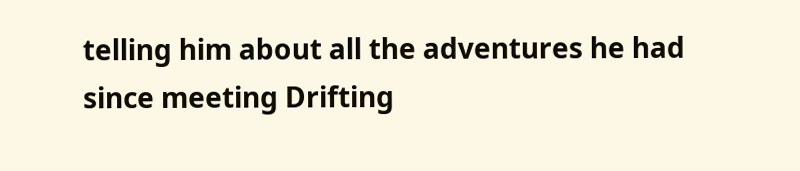telling him about all the adventures he had since meeting Drifting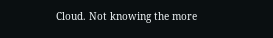Cloud. Not knowing the more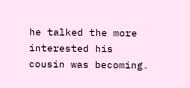he talked the more interested his cousin was becoming.